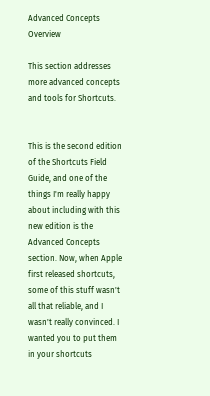Advanced Concepts Overview

This section addresses more advanced concepts and tools for Shortcuts.


This is the second edition of the Shortcuts Field Guide, and one of the things I'm really happy about including with this new edition is the Advanced Concepts section. Now, when Apple first released shortcuts, some of this stuff wasn't all that reliable, and I wasn't really convinced. I wanted you to put them in your shortcuts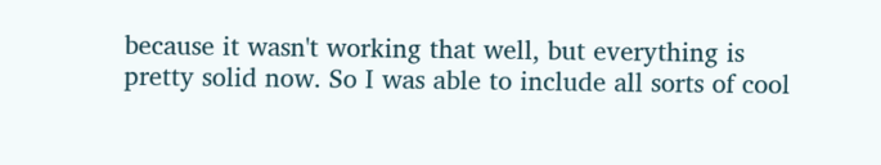because it wasn't working that well, but everything is pretty solid now. So I was able to include all sorts of cool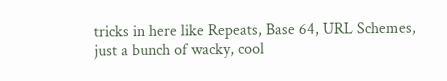tricks in here like Repeats, Base 64, URL Schemes, just a bunch of wacky, cool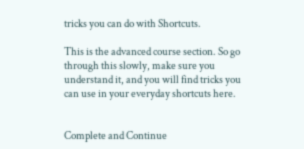tricks you can do with Shortcuts.

This is the advanced course section. So go through this slowly, make sure you understand it, and you will find tricks you can use in your everyday shortcuts here.


Complete and Continue